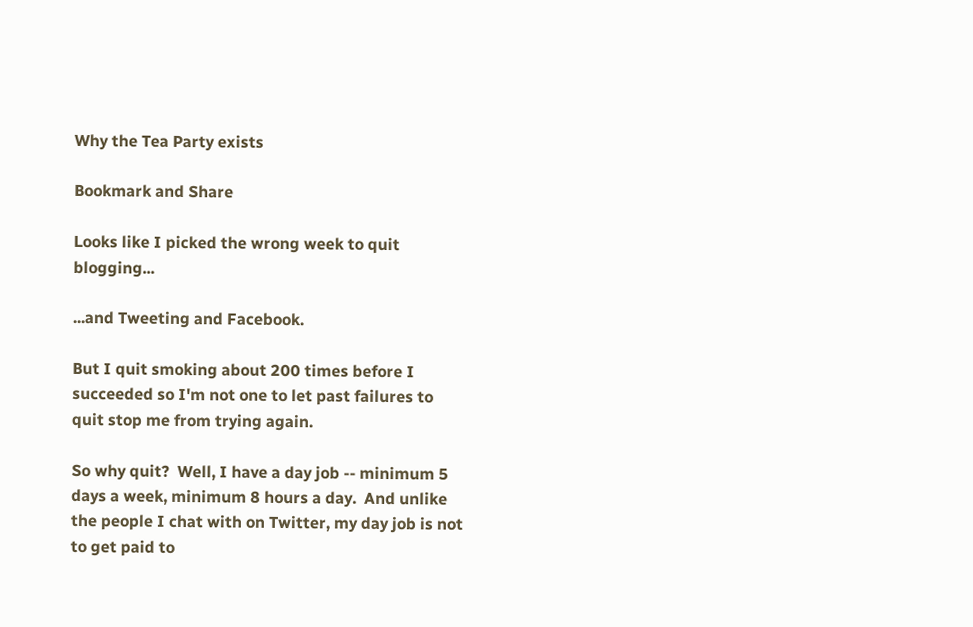Why the Tea Party exists

Bookmark and Share

Looks like I picked the wrong week to quit blogging...

...and Tweeting and Facebook.

But I quit smoking about 200 times before I succeeded so I'm not one to let past failures to quit stop me from trying again.

So why quit?  Well, I have a day job -- minimum 5 days a week, minimum 8 hours a day.  And unlike the people I chat with on Twitter, my day job is not to get paid to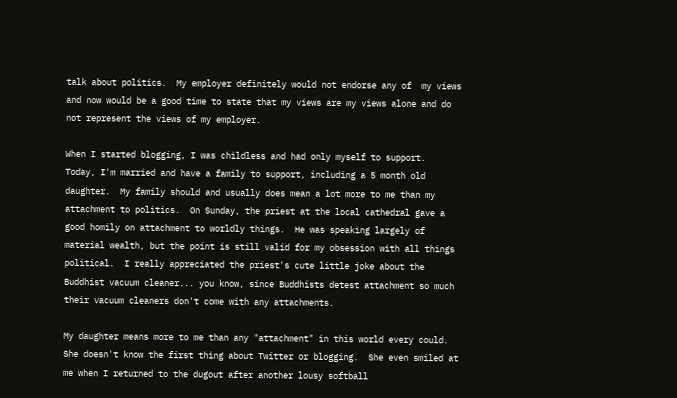talk about politics.  My employer definitely would not endorse any of  my views and now would be a good time to state that my views are my views alone and do not represent the views of my employer.

When I started blogging, I was childless and had only myself to support.  Today, I'm married and have a family to support, including a 5 month old daughter.  My family should and usually does mean a lot more to me than my attachment to politics.  On Sunday, the priest at the local cathedral gave a good homily on attachment to worldly things.  He was speaking largely of material wealth, but the point is still valid for my obsession with all things political.  I really appreciated the priest's cute little joke about the Buddhist vacuum cleaner... you know, since Buddhists detest attachment so much their vacuum cleaners don't come with any attachments.

My daughter means more to me than any "attachment" in this world every could.  She doesn't know the first thing about Twitter or blogging.  She even smiled at me when I returned to the dugout after another lousy softball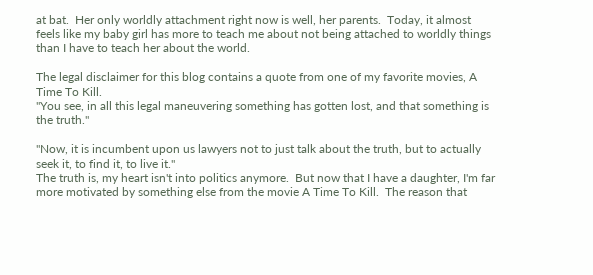at bat.  Her only worldly attachment right now is well, her parents.  Today, it almost feels like my baby girl has more to teach me about not being attached to worldly things than I have to teach her about the world.

The legal disclaimer for this blog contains a quote from one of my favorite movies, A Time To Kill.
"You see, in all this legal maneuvering something has gotten lost, and that something is the truth."

"Now, it is incumbent upon us lawyers not to just talk about the truth, but to actually seek it, to find it, to live it."
The truth is, my heart isn't into politics anymore.  But now that I have a daughter, I'm far more motivated by something else from the movie A Time To Kill.  The reason that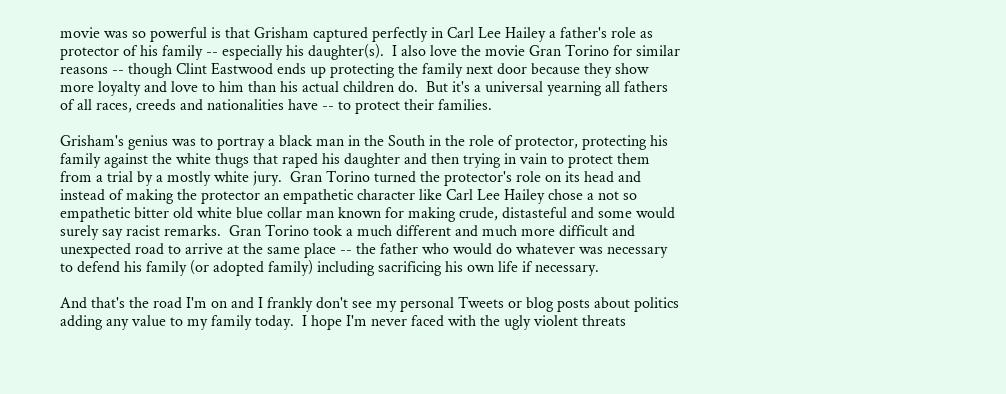movie was so powerful is that Grisham captured perfectly in Carl Lee Hailey a father's role as protector of his family -- especially his daughter(s).  I also love the movie Gran Torino for similar reasons -- though Clint Eastwood ends up protecting the family next door because they show more loyalty and love to him than his actual children do.  But it's a universal yearning all fathers of all races, creeds and nationalities have -- to protect their families.

Grisham's genius was to portray a black man in the South in the role of protector, protecting his family against the white thugs that raped his daughter and then trying in vain to protect them from a trial by a mostly white jury.  Gran Torino turned the protector's role on its head and instead of making the protector an empathetic character like Carl Lee Hailey chose a not so empathetic bitter old white blue collar man known for making crude, distasteful and some would surely say racist remarks.  Gran Torino took a much different and much more difficult and unexpected road to arrive at the same place -- the father who would do whatever was necessary to defend his family (or adopted family) including sacrificing his own life if necessary.

And that's the road I'm on and I frankly don't see my personal Tweets or blog posts about politics adding any value to my family today.  I hope I'm never faced with the ugly violent threats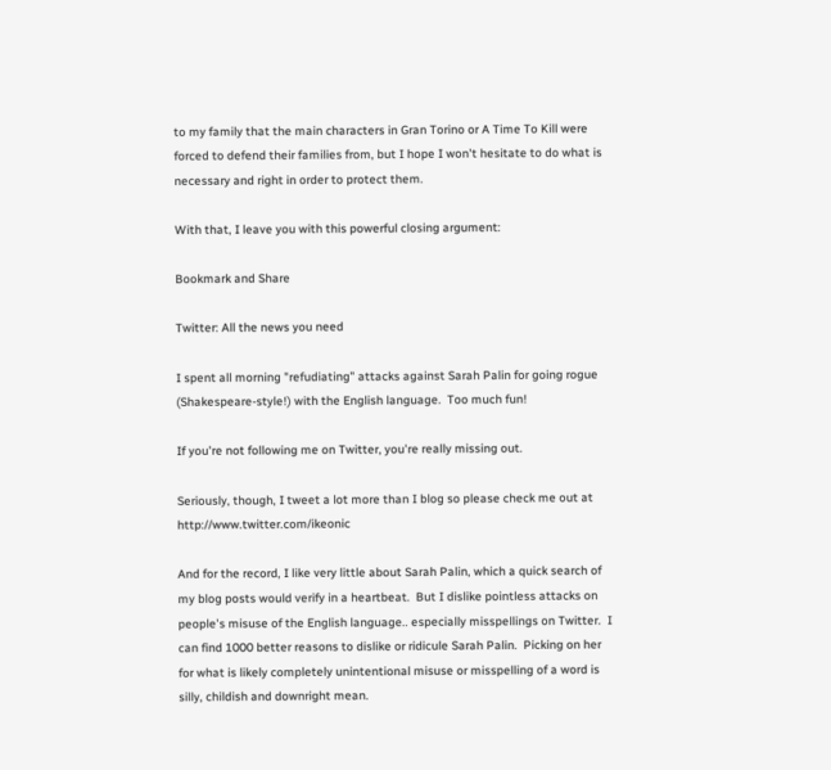to my family that the main characters in Gran Torino or A Time To Kill were forced to defend their families from, but I hope I won't hesitate to do what is necessary and right in order to protect them.

With that, I leave you with this powerful closing argument:

Bookmark and Share

Twitter: All the news you need

I spent all morning "refudiating" attacks against Sarah Palin for going rogue (Shakespeare-style!) with the English language.  Too much fun!

If you're not following me on Twitter, you're really missing out.

Seriously, though, I tweet a lot more than I blog so please check me out at http://www.twitter.com/ikeonic

And for the record, I like very little about Sarah Palin, which a quick search of my blog posts would verify in a heartbeat.  But I dislike pointless attacks on people's misuse of the English language.. especially misspellings on Twitter.  I can find 1000 better reasons to dislike or ridicule Sarah Palin.  Picking on her for what is likely completely unintentional misuse or misspelling of a word is silly, childish and downright mean.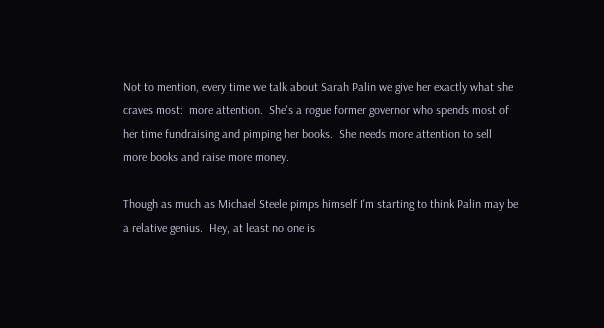Not to mention, every time we talk about Sarah Palin we give her exactly what she craves most:  more attention.  She's a rogue former governor who spends most of her time fundraising and pimping her books.  She needs more attention to sell more books and raise more money.

Though as much as Michael Steele pimps himself I'm starting to think Palin may be a relative genius.  Hey, at least no one is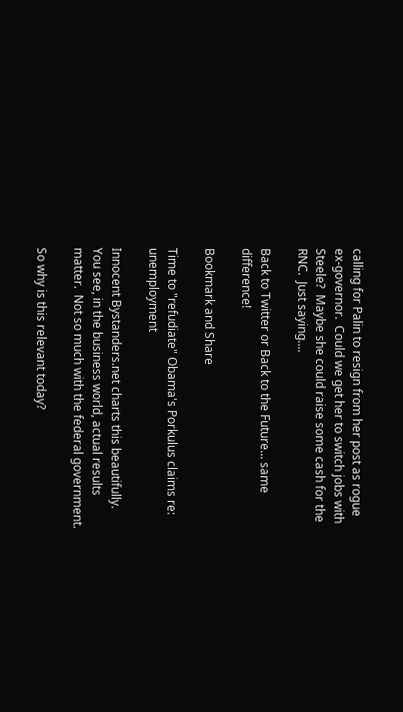calling for Palin to resign from her post as rogue ex-governor.  Could we get her to switch jobs with Steele?  Maybe she could raise some cash for the RNC.  Just saying....

Back to Twitter or Back to the Future... same difference!

Bookmark and Share

Time to "refudiate" Obama's Porkulus claims re: unemployment

Innocent Bystanders.net charts this beautifully.  You see, in the business world, actual results matter.  Not so much with the federal government.

So why is this relevant today?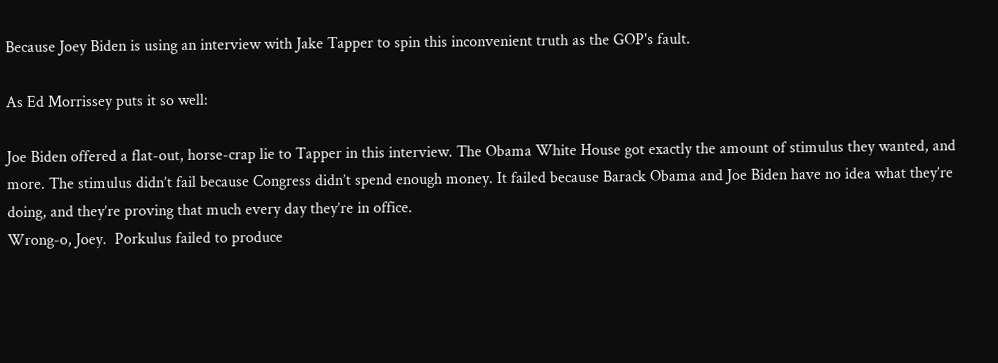Because Joey Biden is using an interview with Jake Tapper to spin this inconvenient truth as the GOP's fault.

As Ed Morrissey puts it so well:

Joe Biden offered a flat-out, horse-crap lie to Tapper in this interview. The Obama White House got exactly the amount of stimulus they wanted, and more. The stimulus didn’t fail because Congress didn’t spend enough money. It failed because Barack Obama and Joe Biden have no idea what they’re doing, and they’re proving that much every day they’re in office.
Wrong-o, Joey.  Porkulus failed to produce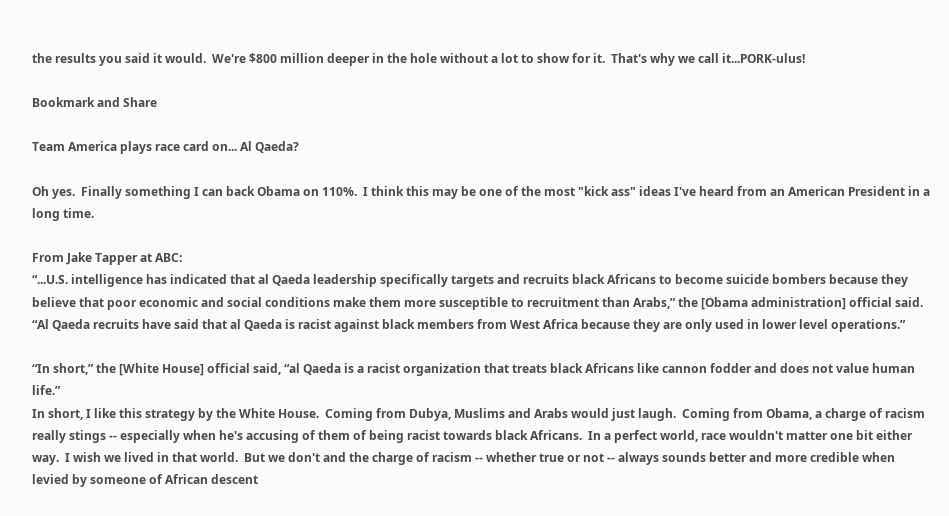the results you said it would.  We're $800 million deeper in the hole without a lot to show for it.  That's why we call it...PORK-ulus!

Bookmark and Share

Team America plays race card on... Al Qaeda?

Oh yes.  Finally something I can back Obama on 110%.  I think this may be one of the most "kick ass" ideas I've heard from an American President in a long time.

From Jake Tapper at ABC:
“...U.S. intelligence has indicated that al Qaeda leadership specifically targets and recruits black Africans to become suicide bombers because they believe that poor economic and social conditions make them more susceptible to recruitment than Arabs,” the [Obama administration] official said. “Al Qaeda recruits have said that al Qaeda is racist against black members from West Africa because they are only used in lower level operations.”

“In short,” the [White House] official said, “al Qaeda is a racist organization that treats black Africans like cannon fodder and does not value human life.”
In short, I like this strategy by the White House.  Coming from Dubya, Muslims and Arabs would just laugh.  Coming from Obama, a charge of racism really stings -- especially when he's accusing of them of being racist towards black Africans.  In a perfect world, race wouldn't matter one bit either way.  I wish we lived in that world.  But we don't and the charge of racism -- whether true or not -- always sounds better and more credible when levied by someone of African descent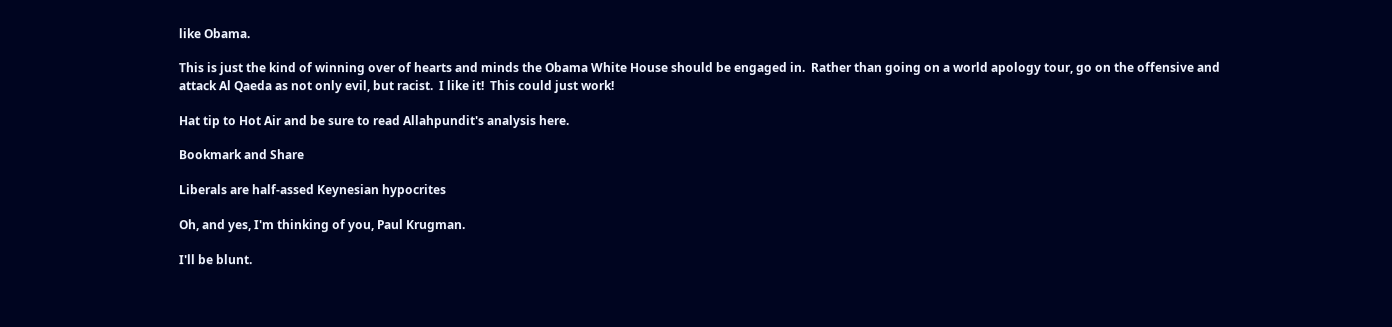like Obama.

This is just the kind of winning over of hearts and minds the Obama White House should be engaged in.  Rather than going on a world apology tour, go on the offensive and attack Al Qaeda as not only evil, but racist.  I like it!  This could just work!

Hat tip to Hot Air and be sure to read Allahpundit's analysis here.

Bookmark and Share

Liberals are half-assed Keynesian hypocrites

Oh, and yes, I'm thinking of you, Paul Krugman.

I'll be blunt.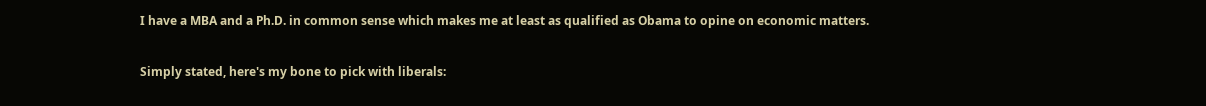I have a MBA and a Ph.D. in common sense which makes me at least as qualified as Obama to opine on economic matters.

Simply stated, here's my bone to pick with liberals: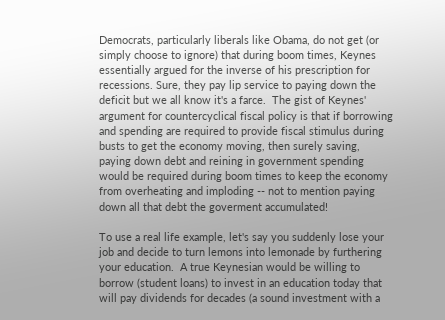Democrats, particularly liberals like Obama, do not get (or simply choose to ignore) that during boom times, Keynes essentially argued for the inverse of his prescription for recessions. Sure, they pay lip service to paying down the deficit but we all know it's a farce.  The gist of Keynes' argument for countercyclical fiscal policy is that if borrowing and spending are required to provide fiscal stimulus during busts to get the economy moving, then surely saving, paying down debt and reining in government spending would be required during boom times to keep the economy from overheating and imploding -- not to mention paying down all that debt the goverment accumulated!

To use a real life example, let's say you suddenly lose your job and decide to turn lemons into lemonade by furthering your education.  A true Keynesian would be willing to borrow (student loans) to invest in an education today that will pay dividends for decades (a sound investment with a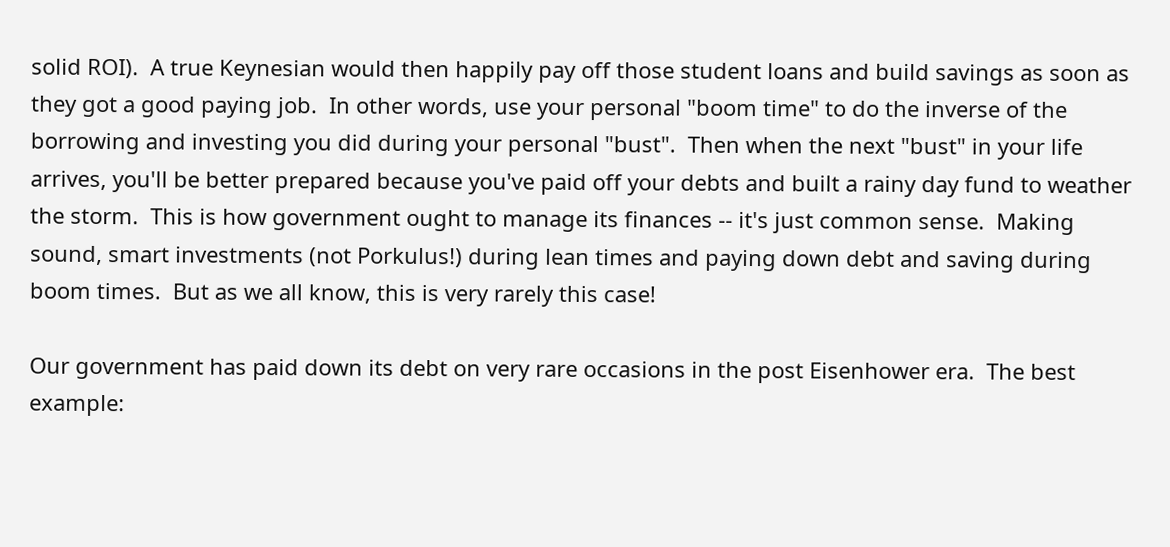solid ROI).  A true Keynesian would then happily pay off those student loans and build savings as soon as they got a good paying job.  In other words, use your personal "boom time" to do the inverse of the borrowing and investing you did during your personal "bust".  Then when the next "bust" in your life arrives, you'll be better prepared because you've paid off your debts and built a rainy day fund to weather the storm.  This is how government ought to manage its finances -- it's just common sense.  Making sound, smart investments (not Porkulus!) during lean times and paying down debt and saving during boom times.  But as we all know, this is very rarely this case!

Our government has paid down its debt on very rare occasions in the post Eisenhower era.  The best example: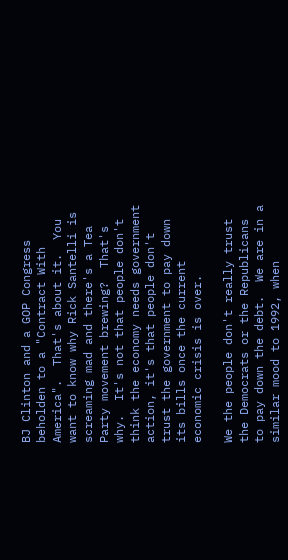BJ Clinton and a GOP Congress beholden to a "Contract With America".  That's about it.  You want to know why Rick Santelli is screaming mad and there's a Tea Party movement brewing?  That's why.  It's not that people don't think the economy needs government action, it's that people don't trust the government to pay down its bills once the current economic crisis is over.

We the people don't really trust the Democrats or the Republicans to pay down the debt.  We are in a similar mood to 1992, when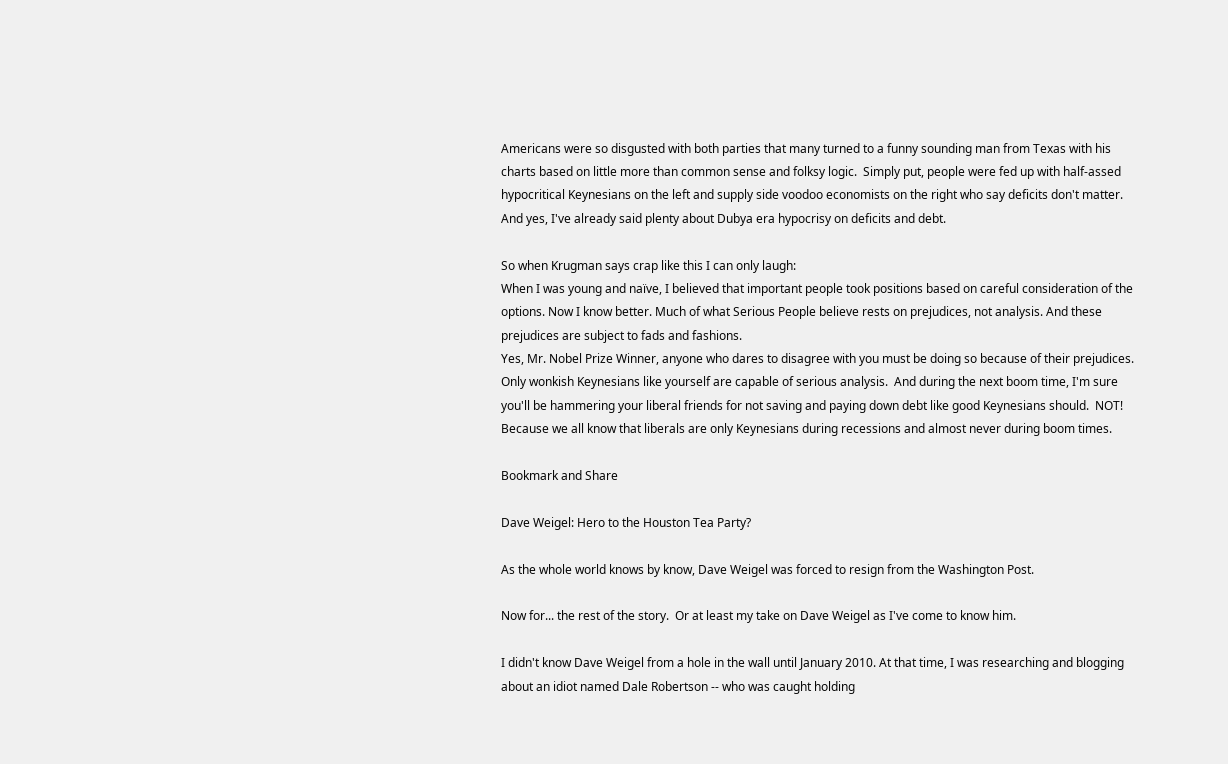Americans were so disgusted with both parties that many turned to a funny sounding man from Texas with his charts based on little more than common sense and folksy logic.  Simply put, people were fed up with half-assed hypocritical Keynesians on the left and supply side voodoo economists on the right who say deficits don't matter.  And yes, I've already said plenty about Dubya era hypocrisy on deficits and debt.

So when Krugman says crap like this I can only laugh:
When I was young and naïve, I believed that important people took positions based on careful consideration of the options. Now I know better. Much of what Serious People believe rests on prejudices, not analysis. And these prejudices are subject to fads and fashions.
Yes, Mr. Nobel Prize Winner, anyone who dares to disagree with you must be doing so because of their prejudices.  Only wonkish Keynesians like yourself are capable of serious analysis.  And during the next boom time, I'm sure you'll be hammering your liberal friends for not saving and paying down debt like good Keynesians should.  NOT!  Because we all know that liberals are only Keynesians during recessions and almost never during boom times.

Bookmark and Share

Dave Weigel: Hero to the Houston Tea Party?

As the whole world knows by know, Dave Weigel was forced to resign from the Washington Post.

Now for... the rest of the story.  Or at least my take on Dave Weigel as I've come to know him.

I didn't know Dave Weigel from a hole in the wall until January 2010. At that time, I was researching and blogging about an idiot named Dale Robertson -- who was caught holding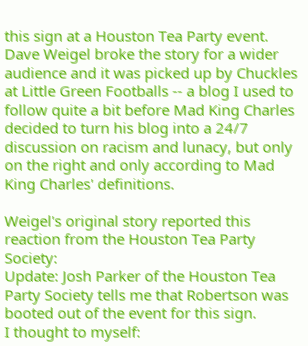this sign at a Houston Tea Party event.  Dave Weigel broke the story for a wider audience and it was picked up by Chuckles at Little Green Footballs -- a blog I used to follow quite a bit before Mad King Charles decided to turn his blog into a 24/7 discussion on racism and lunacy, but only on the right and only according to Mad King Charles' definitions.

Weigel's original story reported this reaction from the Houston Tea Party Society:
Update: Josh Parker of the Houston Tea Party Society tells me that Robertson was booted out of the event for this sign.
I thought to myself: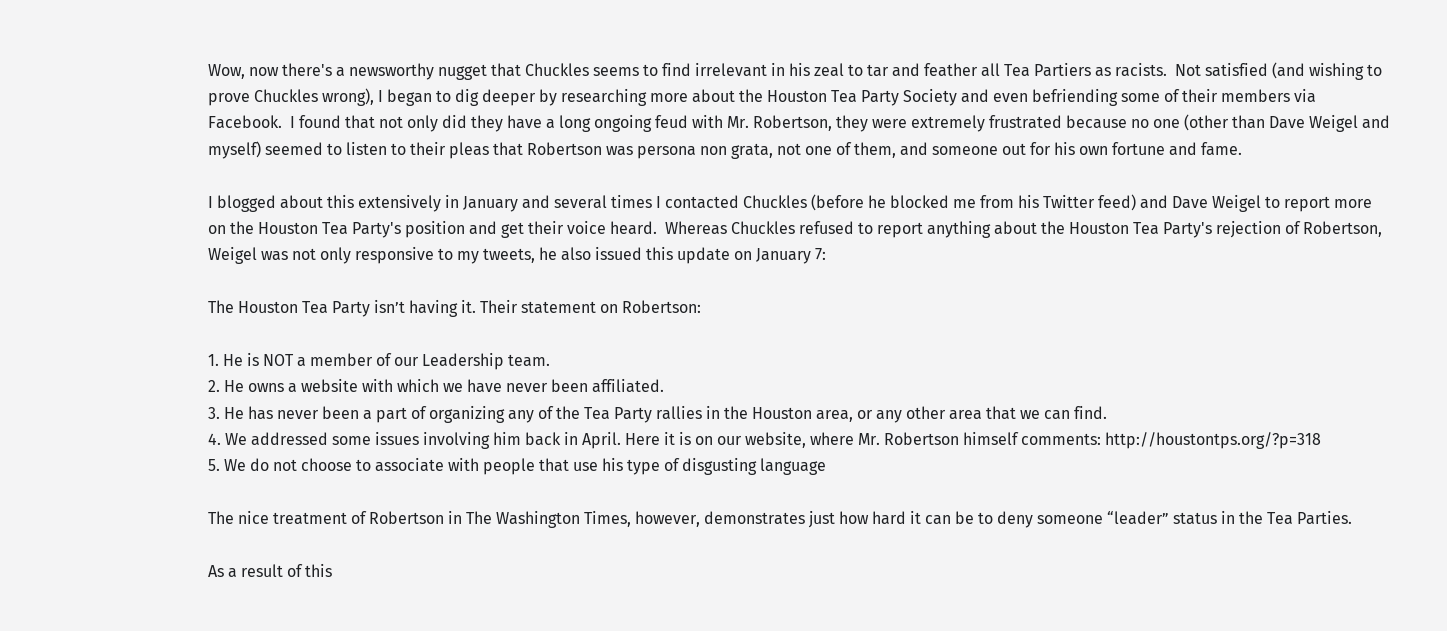Wow, now there's a newsworthy nugget that Chuckles seems to find irrelevant in his zeal to tar and feather all Tea Partiers as racists.  Not satisfied (and wishing to prove Chuckles wrong), I began to dig deeper by researching more about the Houston Tea Party Society and even befriending some of their members via Facebook.  I found that not only did they have a long ongoing feud with Mr. Robertson, they were extremely frustrated because no one (other than Dave Weigel and myself) seemed to listen to their pleas that Robertson was persona non grata, not one of them, and someone out for his own fortune and fame.

I blogged about this extensively in January and several times I contacted Chuckles (before he blocked me from his Twitter feed) and Dave Weigel to report more on the Houston Tea Party's position and get their voice heard.  Whereas Chuckles refused to report anything about the Houston Tea Party's rejection of Robertson, Weigel was not only responsive to my tweets, he also issued this update on January 7:

The Houston Tea Party isn’t having it. Their statement on Robertson:

1. He is NOT a member of our Leadership team.
2. He owns a website with which we have never been affiliated.
3. He has never been a part of organizing any of the Tea Party rallies in the Houston area, or any other area that we can find.
4. We addressed some issues involving him back in April. Here it is on our website, where Mr. Robertson himself comments: http://houstontps.org/?p=318
5. We do not choose to associate with people that use his type of disgusting language

The nice treatment of Robertson in The Washington Times, however, demonstrates just how hard it can be to deny someone “leader” status in the Tea Parties.

As a result of this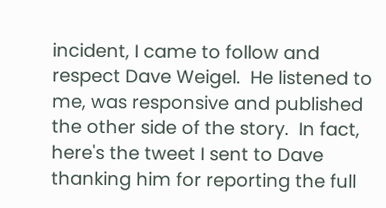incident, I came to follow and respect Dave Weigel.  He listened to me, was responsive and published the other side of the story.  In fact, here's the tweet I sent to Dave thanking him for reporting the full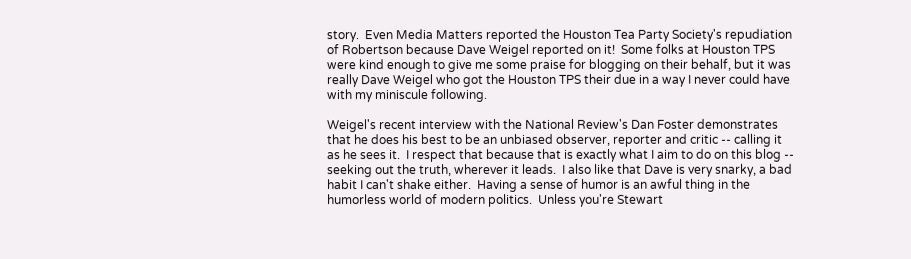story.  Even Media Matters reported the Houston Tea Party Society's repudiation of Robertson because Dave Weigel reported on it!  Some folks at Houston TPS were kind enough to give me some praise for blogging on their behalf, but it was really Dave Weigel who got the Houston TPS their due in a way I never could have with my miniscule following.

Weigel's recent interview with the National Review's Dan Foster demonstrates that he does his best to be an unbiased observer, reporter and critic -- calling it as he sees it.  I respect that because that is exactly what I aim to do on this blog -- seeking out the truth, wherever it leads.  I also like that Dave is very snarky, a bad habit I can't shake either.  Having a sense of humor is an awful thing in the humorless world of modern politics.  Unless you're Stewart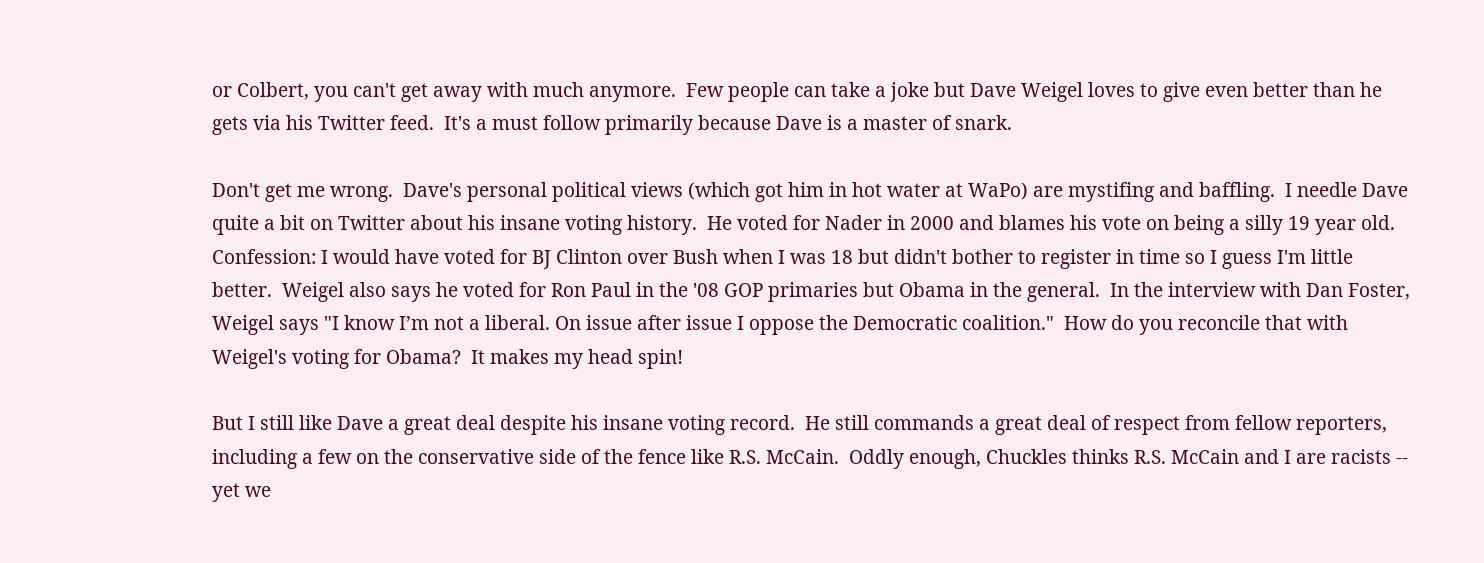or Colbert, you can't get away with much anymore.  Few people can take a joke but Dave Weigel loves to give even better than he gets via his Twitter feed.  It's a must follow primarily because Dave is a master of snark.

Don't get me wrong.  Dave's personal political views (which got him in hot water at WaPo) are mystifing and baffling.  I needle Dave quite a bit on Twitter about his insane voting history.  He voted for Nader in 2000 and blames his vote on being a silly 19 year old.  Confession: I would have voted for BJ Clinton over Bush when I was 18 but didn't bother to register in time so I guess I'm little better.  Weigel also says he voted for Ron Paul in the '08 GOP primaries but Obama in the general.  In the interview with Dan Foster, Weigel says "I know I’m not a liberal. On issue after issue I oppose the Democratic coalition."  How do you reconcile that with Weigel's voting for Obama?  It makes my head spin!

But I still like Dave a great deal despite his insane voting record.  He still commands a great deal of respect from fellow reporters, including a few on the conservative side of the fence like R.S. McCain.  Oddly enough, Chuckles thinks R.S. McCain and I are racists -- yet we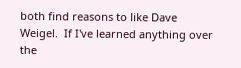both find reasons to like Dave Weigel.  If I've learned anything over the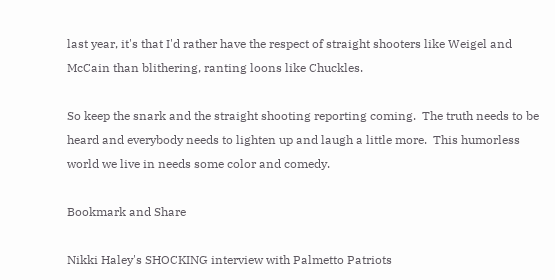last year, it's that I'd rather have the respect of straight shooters like Weigel and McCain than blithering, ranting loons like Chuckles.

So keep the snark and the straight shooting reporting coming.  The truth needs to be heard and everybody needs to lighten up and laugh a little more.  This humorless world we live in needs some color and comedy.

Bookmark and Share

Nikki Haley's SHOCKING interview with Palmetto Patriots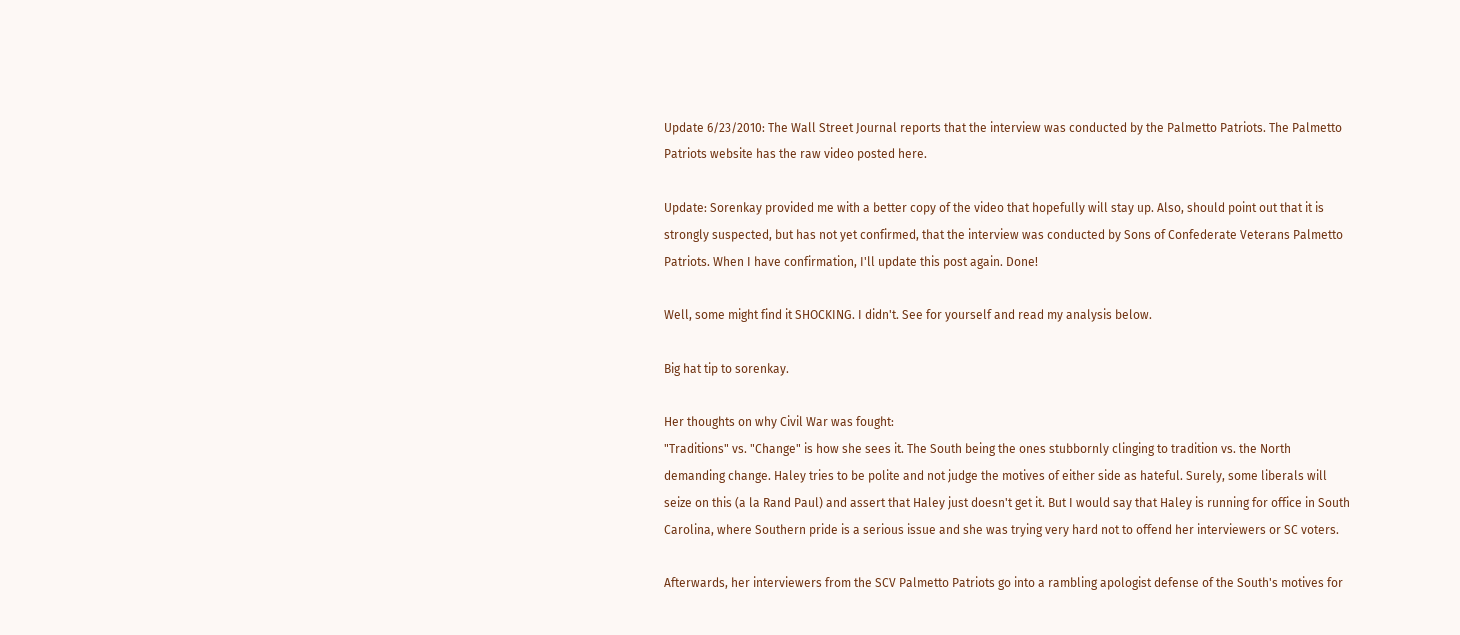Update 6/23/2010: The Wall Street Journal reports that the interview was conducted by the Palmetto Patriots. The Palmetto Patriots website has the raw video posted here.

Update: Sorenkay provided me with a better copy of the video that hopefully will stay up. Also, should point out that it is strongly suspected, but has not yet confirmed, that the interview was conducted by Sons of Confederate Veterans Palmetto Patriots. When I have confirmation, I'll update this post again. Done!

Well, some might find it SHOCKING. I didn't. See for yourself and read my analysis below.

Big hat tip to sorenkay.

Her thoughts on why Civil War was fought:
"Traditions" vs. "Change" is how she sees it. The South being the ones stubbornly clinging to tradition vs. the North demanding change. Haley tries to be polite and not judge the motives of either side as hateful. Surely, some liberals will seize on this (a la Rand Paul) and assert that Haley just doesn't get it. But I would say that Haley is running for office in South Carolina, where Southern pride is a serious issue and she was trying very hard not to offend her interviewers or SC voters.

Afterwards, her interviewers from the SCV Palmetto Patriots go into a rambling apologist defense of the South's motives for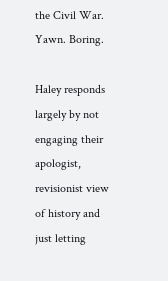the Civil War. Yawn. Boring.

Haley responds largely by not engaging their apologist, revisionist view of history and just letting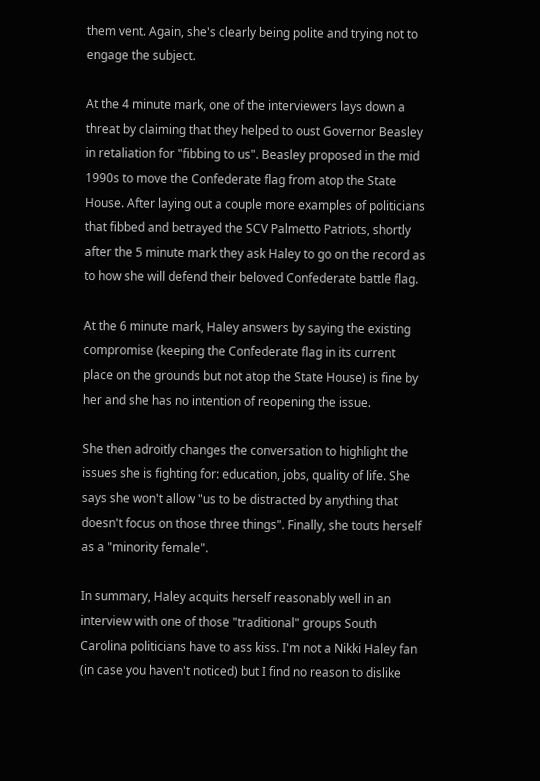them vent. Again, she's clearly being polite and trying not to engage the subject.

At the 4 minute mark, one of the interviewers lays down a threat by claiming that they helped to oust Governor Beasley in retaliation for "fibbing to us". Beasley proposed in the mid 1990s to move the Confederate flag from atop the State House. After laying out a couple more examples of politicians that fibbed and betrayed the SCV Palmetto Patriots, shortly after the 5 minute mark they ask Haley to go on the record as to how she will defend their beloved Confederate battle flag.

At the 6 minute mark, Haley answers by saying the existing compromise (keeping the Confederate flag in its current place on the grounds but not atop the State House) is fine by her and she has no intention of reopening the issue.

She then adroitly changes the conversation to highlight the issues she is fighting for: education, jobs, quality of life. She says she won't allow "us to be distracted by anything that doesn't focus on those three things". Finally, she touts herself as a "minority female".

In summary, Haley acquits herself reasonably well in an interview with one of those "traditional" groups South Carolina politicians have to ass kiss. I'm not a Nikki Haley fan (in case you haven't noticed) but I find no reason to dislike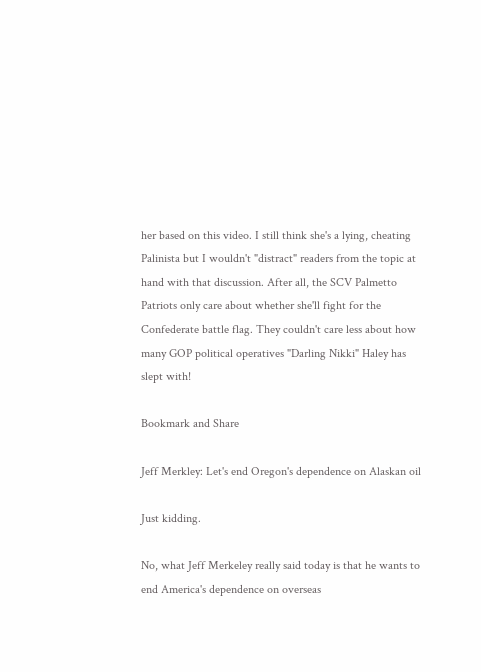her based on this video. I still think she's a lying, cheating Palinista but I wouldn't "distract" readers from the topic at hand with that discussion. After all, the SCV Palmetto Patriots only care about whether she'll fight for the Confederate battle flag. They couldn't care less about how many GOP political operatives "Darling Nikki" Haley has slept with!

Bookmark and Share

Jeff Merkley: Let's end Oregon's dependence on Alaskan oil

Just kidding.

No, what Jeff Merkeley really said today is that he wants to end America's dependence on overseas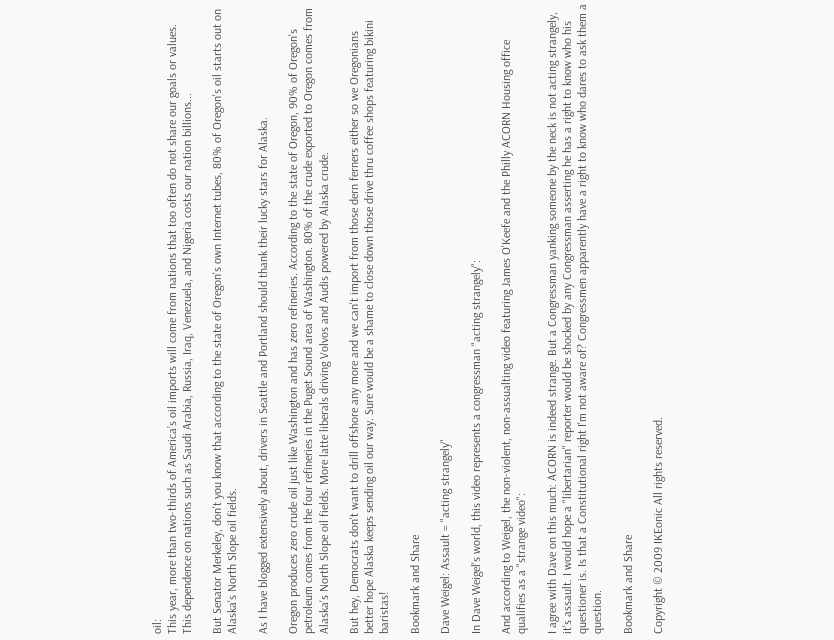oil:
This year, more than two-thirds of America’s oil imports will come from nations that too often do not share our goals or values. This dependence on nations such as Saudi Arabia, Russia, Iraq, Venezuela, and Nigeria costs our nation billions...

But Senator Merkeley, don't you know that according to the state of Oregon's own Internet tubes, 80% of Oregon's oil starts out on Alaska's North Slope oil fields.

As I have blogged extensively about, drivers in Seattle and Portland should thank their lucky stars for Alaska.

Oregon produces zero crude oil just like Washington and has zero refineries. According to the state of Oregon, 90% of Oregon's petroleum comes from the four refineries in the Puget Sound area of Washington. 80% of the crude exported to Oregon comes from Alaska's North Slope oil fields. More latte liberals driving Volvos and Audis powered by Alaska crude.

But hey, Democrats don't want to drill offshore any more and we can't import from those dern ferners either so we Oregonians better hope Alaska keeps sending oil our way. Sure would be a shame to close down those drive thru coffee shops featuring bikini baristas!

Bookmark and Share

Dave Weigel: Assault = "acting strangely"

In Dave Weigel's world, this video represents a congressman "acting strangely":

And according to Weigel, the non-violent, non-assualting video featuring James O'Keefe and the Philly ACORN Housing office qualifies as a "strange video":

I agree with Dave on this much: ACORN is indeed strange. But a Congressman yanking someone by the neck is not acting strangely, it's assault. I would hope a "libertarian" reporter would be shocked by any Congressman asserting he has a right to know who his questioner is. Is that a Constitutional right I'm not aware of? Congressmen apparently have a right to know who dares to ask them a question.

Bookmark and Share

Copyright © 2009 IKEonic All rights reserved.